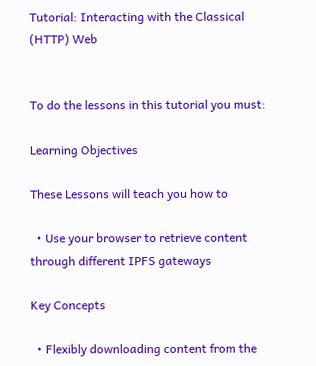Tutorial: Interacting with the Classical (HTTP) Web


To do the lessons in this tutorial you must:

Learning Objectives

These Lessons will teach you how to

  • Use your browser to retrieve content through different IPFS gateways

Key Concepts

  • Flexibly downloading content from the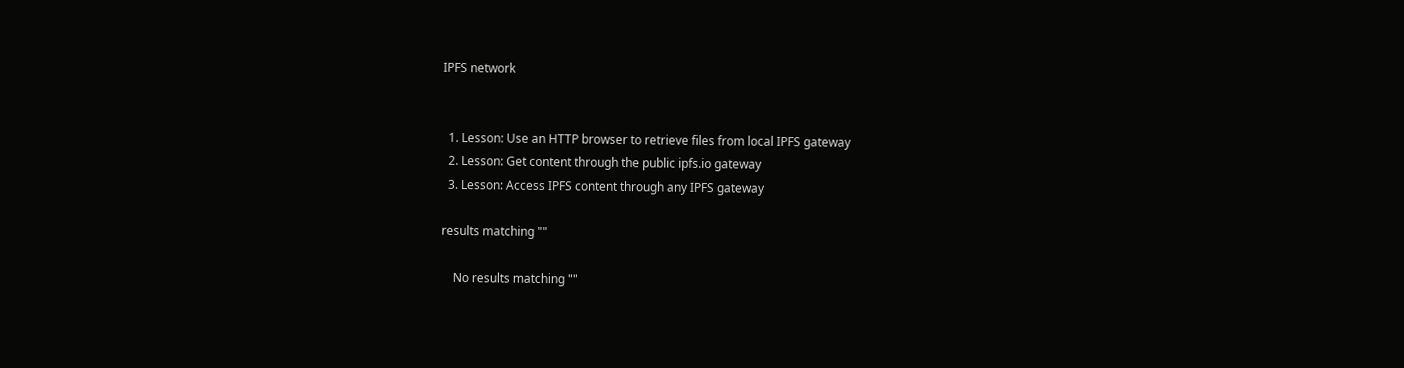IPFS network


  1. Lesson: Use an HTTP browser to retrieve files from local IPFS gateway
  2. Lesson: Get content through the public ipfs.io gateway
  3. Lesson: Access IPFS content through any IPFS gateway

results matching ""

    No results matching ""